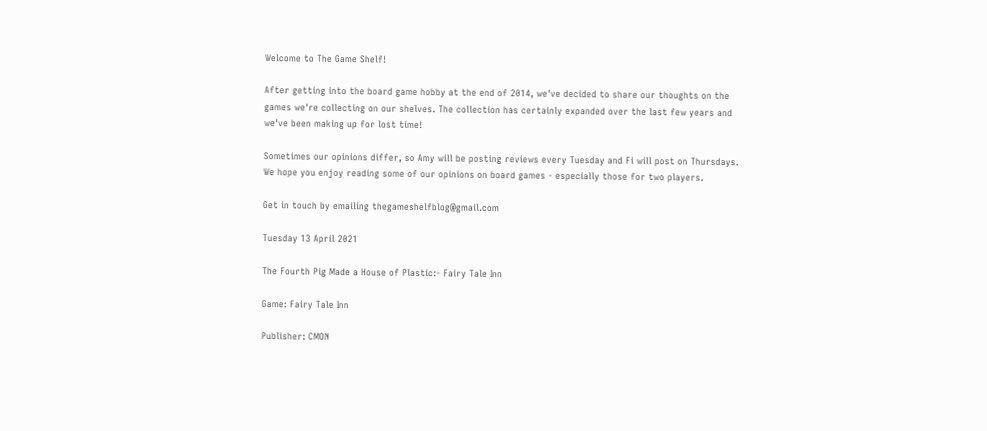Welcome to The Game Shelf!

After getting into the board game hobby at the end of 2014, we've decided to share our thoughts on the games we're collecting on our shelves. The collection has certainly expanded over the last few years and we've been making up for lost time!

Sometimes our opinions differ, so Amy will be posting reviews every Tuesday and Fi will post on Thursdays. We hope you enjoy reading some of our opinions on board games - especially those for two players.

Get in touch by emailing thegameshelfblog@gmail.com

Tuesday 13 April 2021

The Fourth Pig Made a House of Plastic:- Fairy Tale Inn

Game: Fairy Tale Inn

Publisher: CMON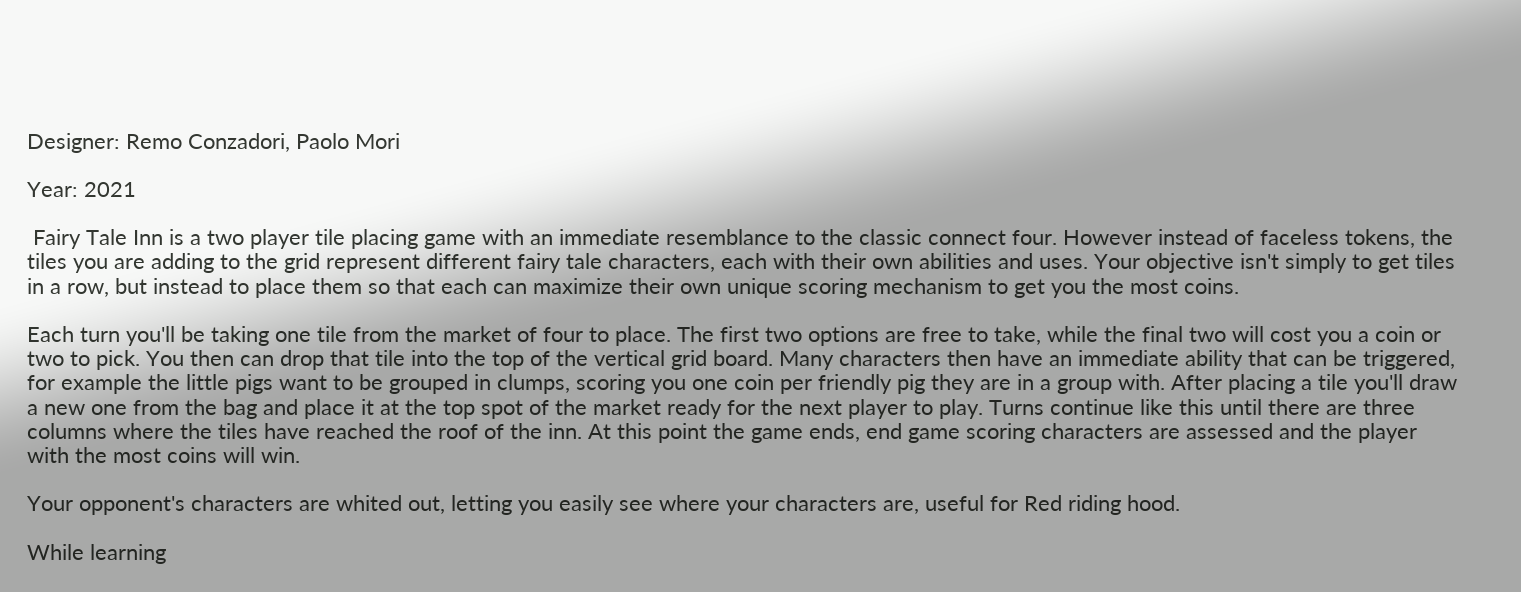Designer: Remo Conzadori, Paolo Mori

Year: 2021

 Fairy Tale Inn is a two player tile placing game with an immediate resemblance to the classic connect four. However instead of faceless tokens, the tiles you are adding to the grid represent different fairy tale characters, each with their own abilities and uses. Your objective isn't simply to get tiles in a row, but instead to place them so that each can maximize their own unique scoring mechanism to get you the most coins.

Each turn you'll be taking one tile from the market of four to place. The first two options are free to take, while the final two will cost you a coin or two to pick. You then can drop that tile into the top of the vertical grid board. Many characters then have an immediate ability that can be triggered, for example the little pigs want to be grouped in clumps, scoring you one coin per friendly pig they are in a group with. After placing a tile you'll draw a new one from the bag and place it at the top spot of the market ready for the next player to play. Turns continue like this until there are three columns where the tiles have reached the roof of the inn. At this point the game ends, end game scoring characters are assessed and the player with the most coins will win.

Your opponent's characters are whited out, letting you easily see where your characters are, useful for Red riding hood.

While learning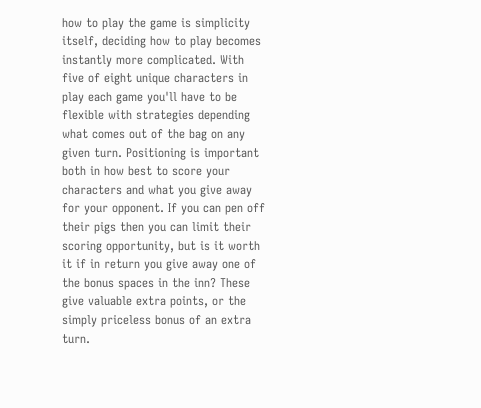how to play the game is simplicity itself, deciding how to play becomes instantly more complicated. With five of eight unique characters in play each game you'll have to be flexible with strategies depending what comes out of the bag on any given turn. Positioning is important both in how best to score your characters and what you give away for your opponent. If you can pen off their pigs then you can limit their scoring opportunity, but is it worth it if in return you give away one of the bonus spaces in the inn? These give valuable extra points, or the simply priceless bonus of an extra turn.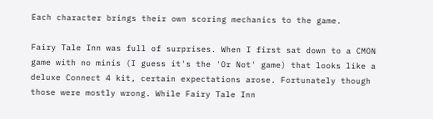Each character brings their own scoring mechanics to the game.

Fairy Tale Inn was full of surprises. When I first sat down to a CMON game with no minis (I guess it's the 'Or Not' game) that looks like a deluxe Connect 4 kit, certain expectations arose. Fortunately though those were mostly wrong. While Fairy Tale Inn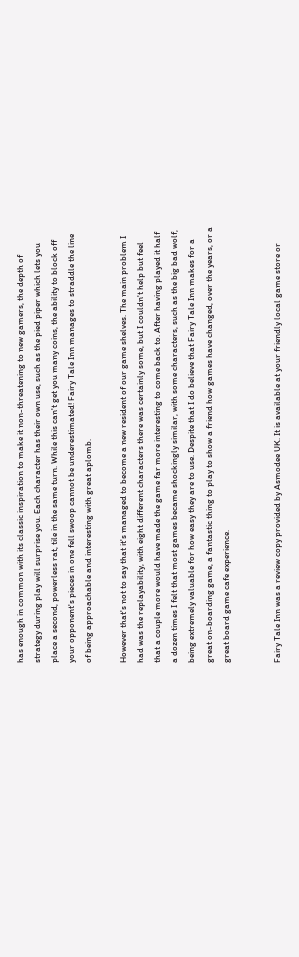has enough in common with its classic inspiration to make it non-threatening to new gamers, the depth of strategy during play will surprise you. Each character has their own use, such as the pied piper which lets you place a second, powerless rat, tile in the same turn. While this can't get you many coins, the ability to block off your opponent's pieces in one fell swoop cannot be underestimated! Fairy Tale Inn manages to straddle the line of being approachable and interesting with great aplomb.

However that's not to say that it's managed to become a new resident of our game shelves. The main problem I had was the replayability, with eight different characters there was certainly some, but I couldn't help but feel that a couple more would have made the game far more interesting to come back to. After having played it half a dozen times I felt that most games became shockingly similar, with some characters, such as the big bad wolf, being extremely valuable for how easy they are to use. Despite that I do believe that Fairy Tale Inn makes for a great on-boarding game, a fantastic thing to play to show a friend how games have changed, over the years, or a great board game cafe experience.


Fairy Tale Inn was a review copy provided by Asmodee UK. It is available at your friendly local game store or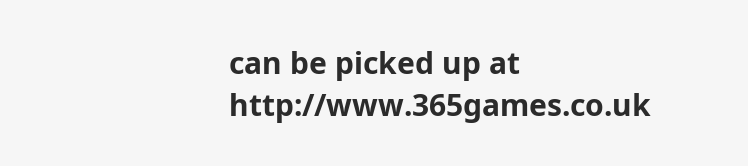can be picked up at http://www.365games.co.uk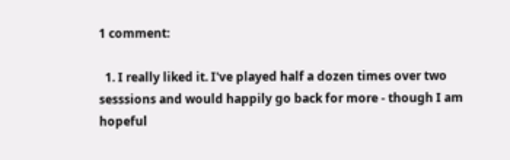1 comment:

  1. I really liked it. I've played half a dozen times over two sesssions and would happily go back for more - though I am hopeful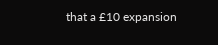that a £10 expansion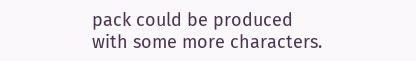pack could be produced with some more characters.